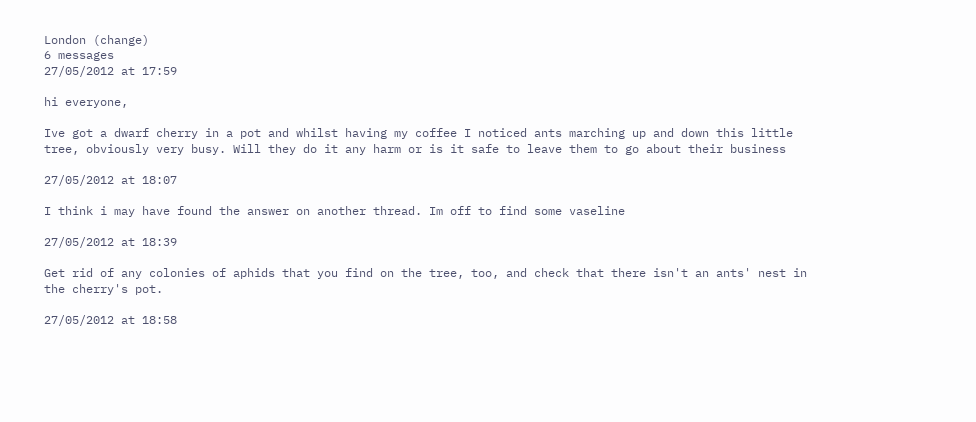London (change)
6 messages
27/05/2012 at 17:59

hi everyone,

Ive got a dwarf cherry in a pot and whilst having my coffee I noticed ants marching up and down this little tree, obviously very busy. Will they do it any harm or is it safe to leave them to go about their business

27/05/2012 at 18:07

I think i may have found the answer on another thread. Im off to find some vaseline

27/05/2012 at 18:39

Get rid of any colonies of aphids that you find on the tree, too, and check that there isn't an ants' nest in the cherry's pot.

27/05/2012 at 18:58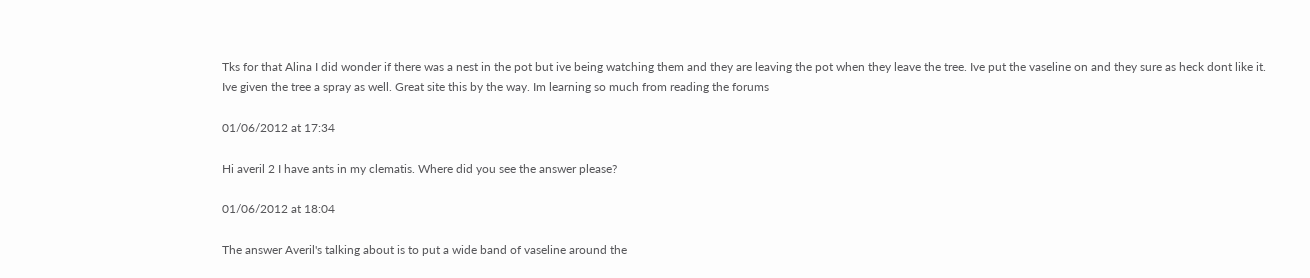Tks for that Alina I did wonder if there was a nest in the pot but ive being watching them and they are leaving the pot when they leave the tree. Ive put the vaseline on and they sure as heck dont like it. Ive given the tree a spray as well. Great site this by the way. Im learning so much from reading the forums

01/06/2012 at 17:34

Hi averil 2 I have ants in my clematis. Where did you see the answer please?

01/06/2012 at 18:04

The answer Averil's talking about is to put a wide band of vaseline around the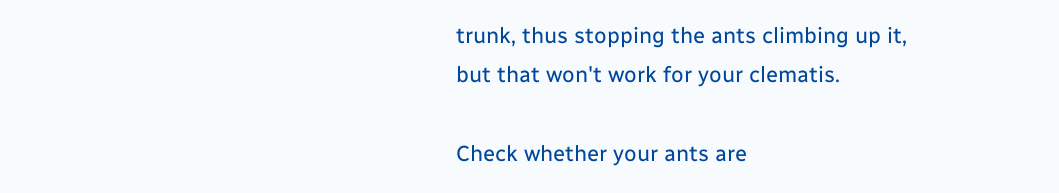trunk, thus stopping the ants climbing up it, but that won't work for your clematis.

Check whether your ants are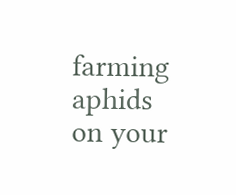farming aphids on your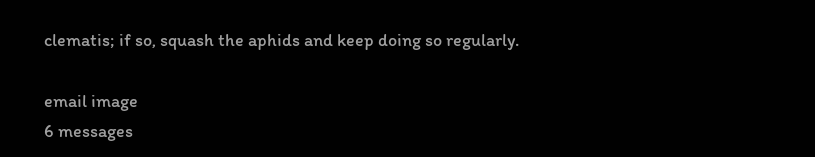clematis; if so, squash the aphids and keep doing so regularly.

email image
6 messages